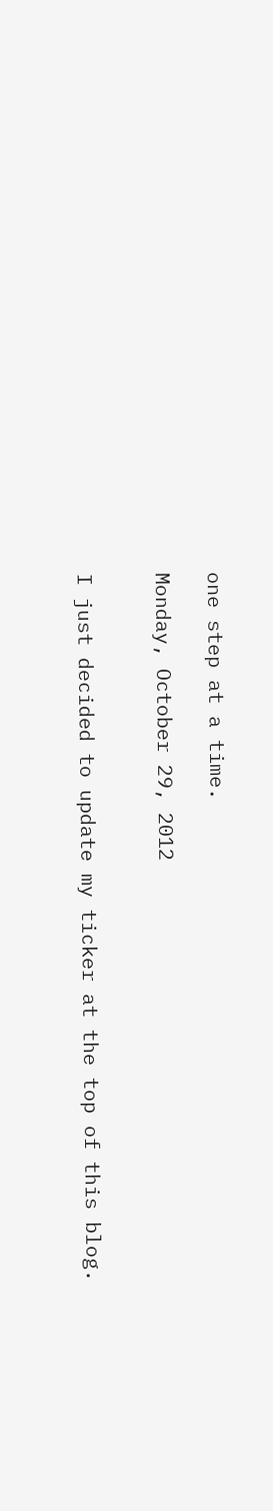one step at a time.

Monday, October 29, 2012


I just decided to update my ticker at the top of this blog.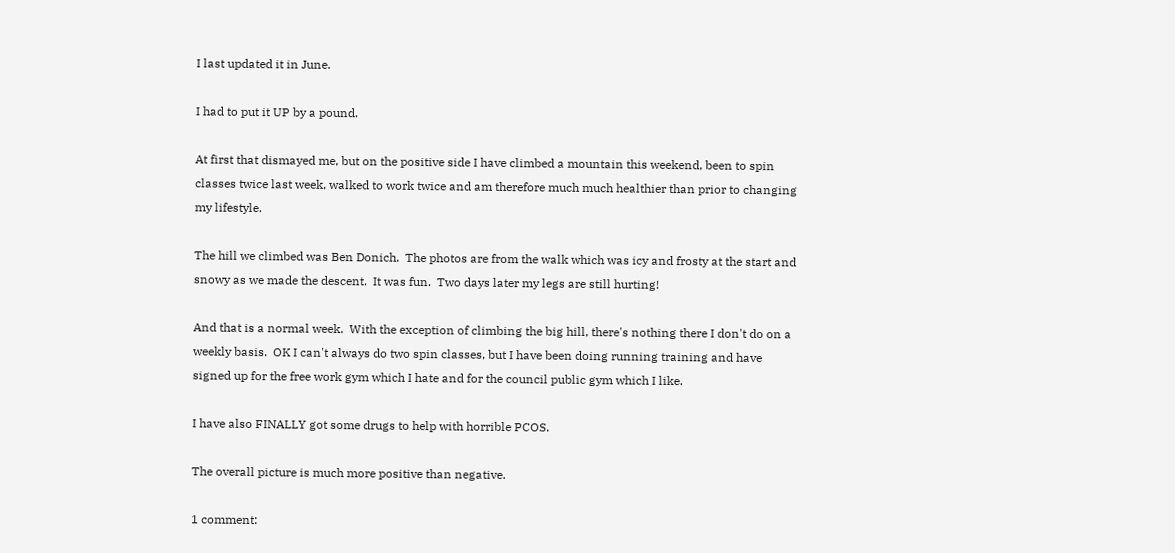I last updated it in June.

I had to put it UP by a pound.

At first that dismayed me, but on the positive side I have climbed a mountain this weekend, been to spin classes twice last week, walked to work twice and am therefore much much healthier than prior to changing my lifestyle.

The hill we climbed was Ben Donich.  The photos are from the walk which was icy and frosty at the start and snowy as we made the descent.  It was fun.  Two days later my legs are still hurting!

And that is a normal week.  With the exception of climbing the big hill, there's nothing there I don't do on a weekly basis.  OK I can't always do two spin classes, but I have been doing running training and have signed up for the free work gym which I hate and for the council public gym which I like.

I have also FINALLY got some drugs to help with horrible PCOS.

The overall picture is much more positive than negative.

1 comment: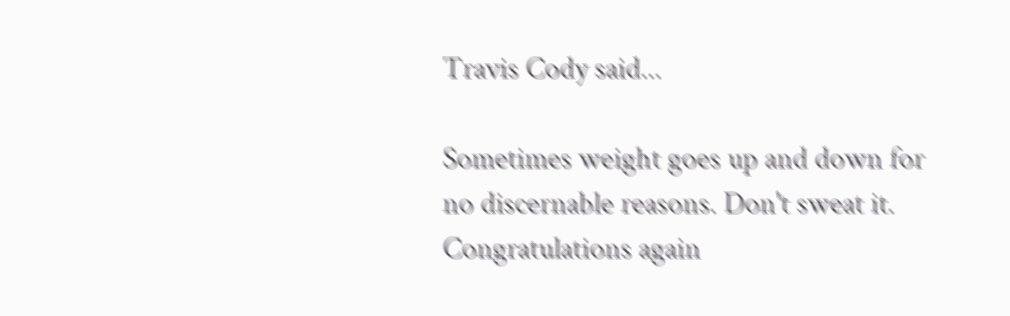Travis Cody said...

Sometimes weight goes up and down for no discernable reasons. Don't sweat it. Congratulations again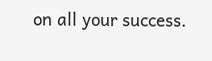on all your success.